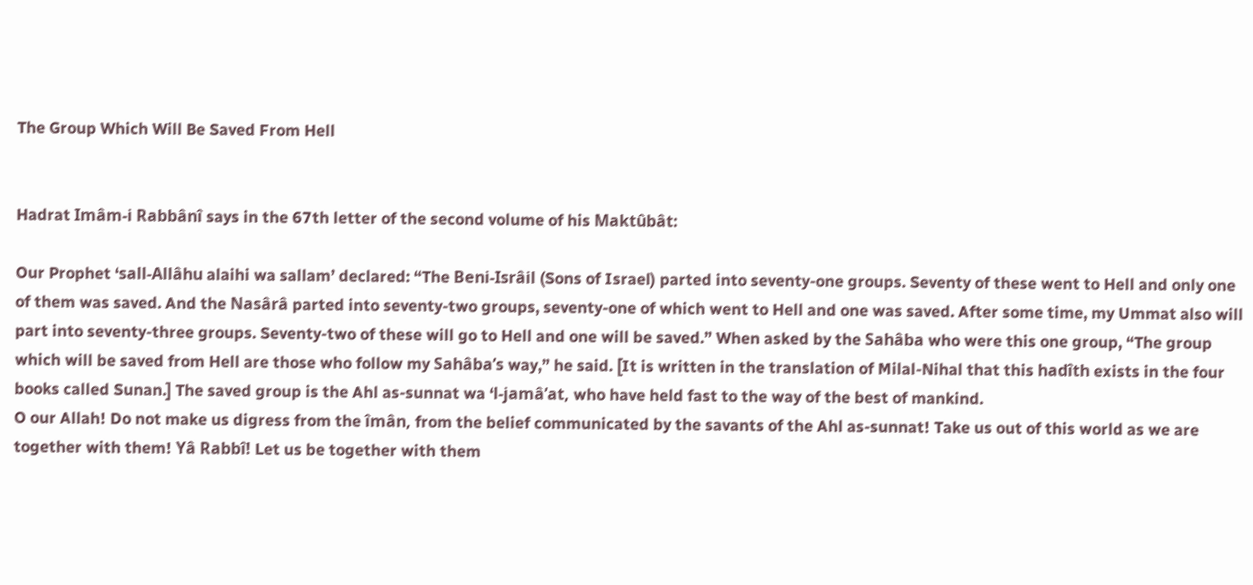The Group Which Will Be Saved From Hell


Hadrat Imâm-i Rabbânî says in the 67th letter of the second volume of his Maktûbât:

Our Prophet ‘sall-Allâhu alaihi wa sallam’ declared: “The Beni-Isrâil (Sons of Israel) parted into seventy-one groups. Seventy of these went to Hell and only one of them was saved. And the Nasârâ parted into seventy-two groups, seventy-one of which went to Hell and one was saved. After some time, my Ummat also will part into seventy-three groups. Seventy-two of these will go to Hell and one will be saved.” When asked by the Sahâba who were this one group, “The group which will be saved from Hell are those who follow my Sahâba’s way,” he said. [It is written in the translation of Milal-Nihal that this hadîth exists in the four books called Sunan.] The saved group is the Ahl as-sunnat wa ‘l-jamâ’at, who have held fast to the way of the best of mankind.
O our Allah! Do not make us digress from the îmân, from the belief communicated by the savants of the Ahl as-sunnat! Take us out of this world as we are together with them! Yâ Rabbî! Let us be together with them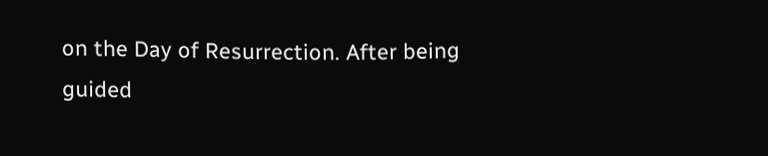on the Day of Resurrection. After being guided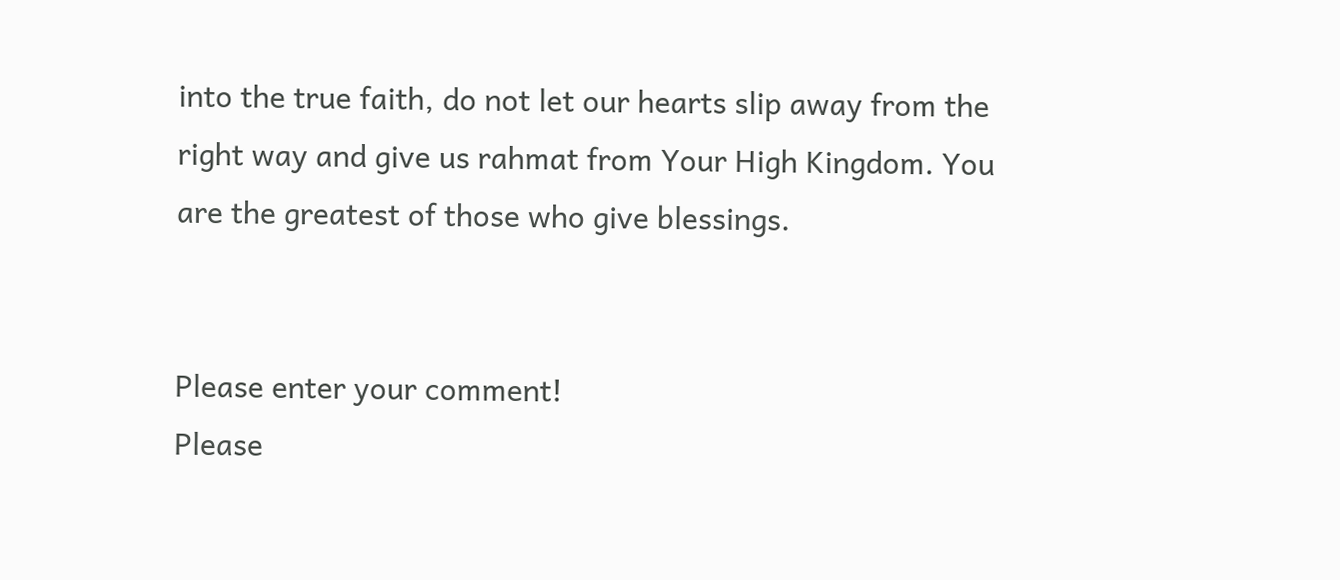into the true faith, do not let our hearts slip away from the right way and give us rahmat from Your High Kingdom. You are the greatest of those who give blessings.


Please enter your comment!
Please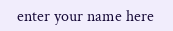enter your name here